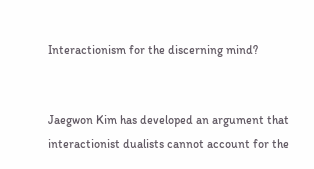Interactionism for the discerning mind?


Jaegwon Kim has developed an argument that interactionist dualists cannot account for the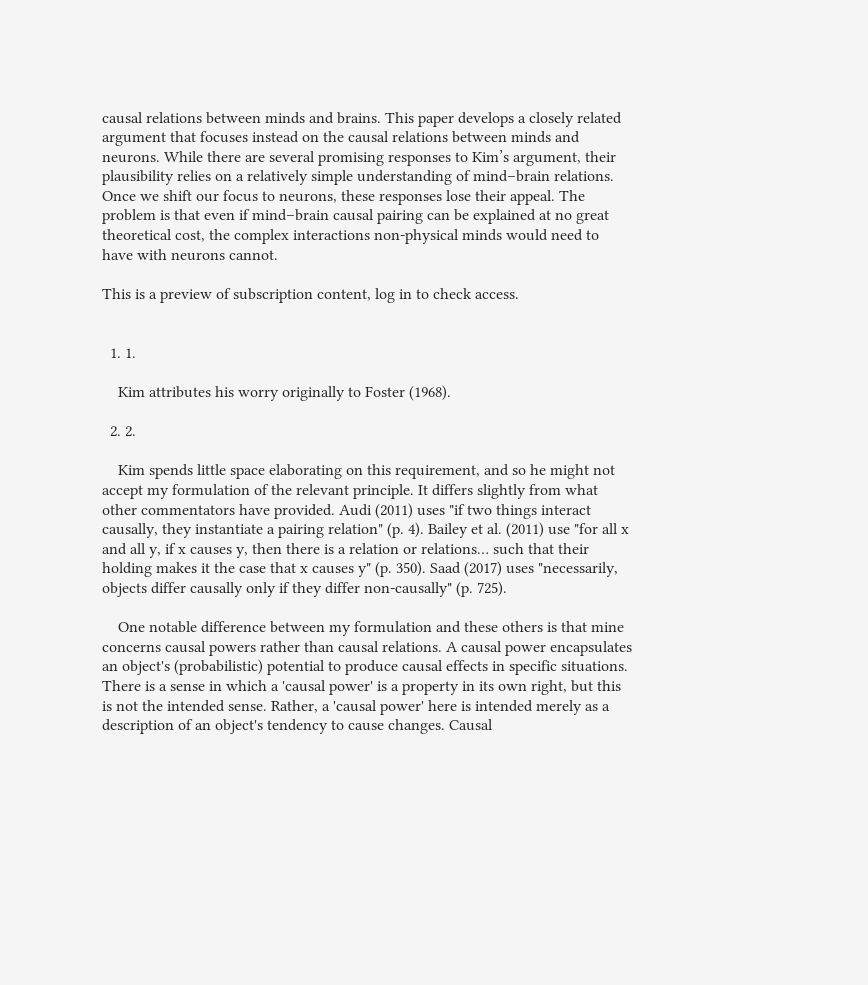causal relations between minds and brains. This paper develops a closely related argument that focuses instead on the causal relations between minds and neurons. While there are several promising responses to Kim’s argument, their plausibility relies on a relatively simple understanding of mind–brain relations. Once we shift our focus to neurons, these responses lose their appeal. The problem is that even if mind–brain causal pairing can be explained at no great theoretical cost, the complex interactions non-physical minds would need to have with neurons cannot.

This is a preview of subscription content, log in to check access.


  1. 1.

    Kim attributes his worry originally to Foster (1968).

  2. 2.

    Kim spends little space elaborating on this requirement, and so he might not accept my formulation of the relevant principle. It differs slightly from what other commentators have provided. Audi (2011) uses "if two things interact causally, they instantiate a pairing relation" (p. 4). Bailey et al. (2011) use "for all x and all y, if x causes y, then there is a relation or relations… such that their holding makes it the case that x causes y" (p. 350). Saad (2017) uses "necessarily, objects differ causally only if they differ non-causally" (p. 725).

    One notable difference between my formulation and these others is that mine concerns causal powers rather than causal relations. A causal power encapsulates an object's (probabilistic) potential to produce causal effects in specific situations. There is a sense in which a 'causal power' is a property in its own right, but this is not the intended sense. Rather, a 'causal power' here is intended merely as a description of an object's tendency to cause changes. Causal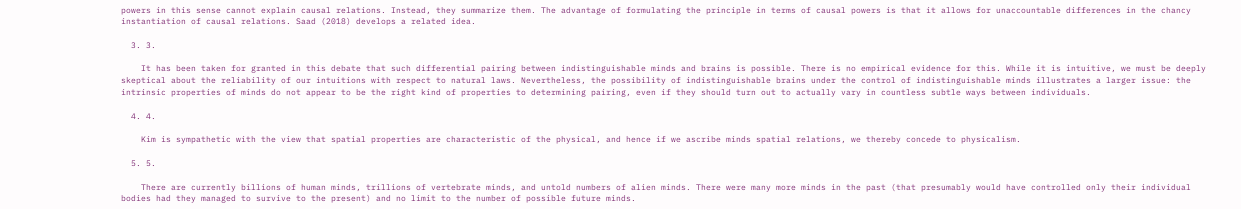powers in this sense cannot explain causal relations. Instead, they summarize them. The advantage of formulating the principle in terms of causal powers is that it allows for unaccountable differences in the chancy instantiation of causal relations. Saad (2018) develops a related idea.

  3. 3.

    It has been taken for granted in this debate that such differential pairing between indistinguishable minds and brains is possible. There is no empirical evidence for this. While it is intuitive, we must be deeply skeptical about the reliability of our intuitions with respect to natural laws. Nevertheless, the possibility of indistinguishable brains under the control of indistinguishable minds illustrates a larger issue: the intrinsic properties of minds do not appear to be the right kind of properties to determining pairing, even if they should turn out to actually vary in countless subtle ways between individuals.

  4. 4.

    Kim is sympathetic with the view that spatial properties are characteristic of the physical, and hence if we ascribe minds spatial relations, we thereby concede to physicalism.

  5. 5.

    There are currently billions of human minds, trillions of vertebrate minds, and untold numbers of alien minds. There were many more minds in the past (that presumably would have controlled only their individual bodies had they managed to survive to the present) and no limit to the number of possible future minds.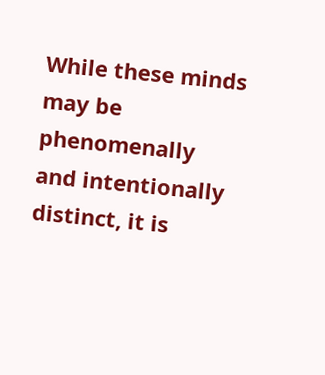While these minds may be phenomenally and intentionally distinct, it is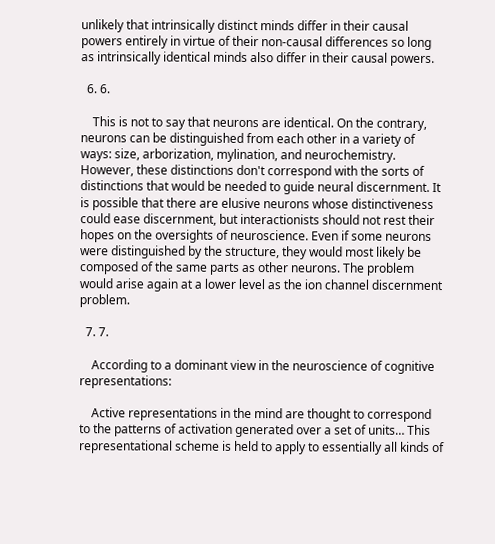unlikely that intrinsically distinct minds differ in their causal powers entirely in virtue of their non-causal differences so long as intrinsically identical minds also differ in their causal powers.

  6. 6.

    This is not to say that neurons are identical. On the contrary, neurons can be distinguished from each other in a variety of ways: size, arborization, mylination, and neurochemistry. However, these distinctions don't correspond with the sorts of distinctions that would be needed to guide neural discernment. It is possible that there are elusive neurons whose distinctiveness could ease discernment, but interactionists should not rest their hopes on the oversights of neuroscience. Even if some neurons were distinguished by the structure, they would most likely be composed of the same parts as other neurons. The problem would arise again at a lower level as the ion channel discernment problem.

  7. 7.

    According to a dominant view in the neuroscience of cognitive representations:

    Active representations in the mind are thought to correspond to the patterns of activation generated over a set of units… This representational scheme is held to apply to essentially all kinds of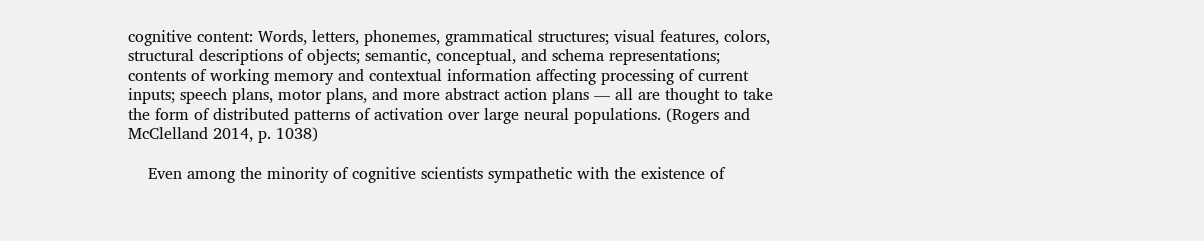cognitive content: Words, letters, phonemes, grammatical structures; visual features, colors, structural descriptions of objects; semantic, conceptual, and schema representations; contents of working memory and contextual information affecting processing of current inputs; speech plans, motor plans, and more abstract action plans — all are thought to take the form of distributed patterns of activation over large neural populations. (Rogers and McClelland 2014, p. 1038)

    Even among the minority of cognitive scientists sympathetic with the existence of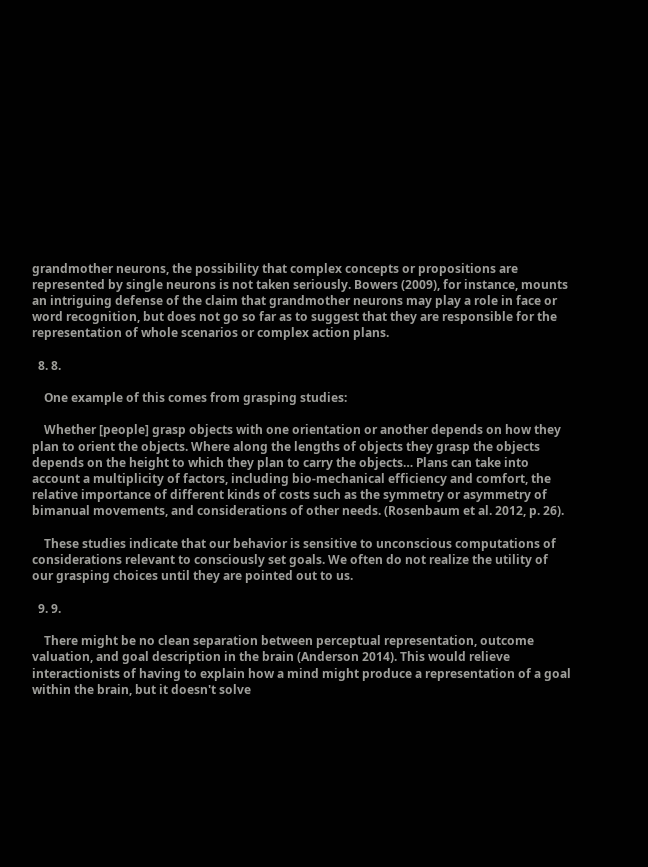grandmother neurons, the possibility that complex concepts or propositions are represented by single neurons is not taken seriously. Bowers (2009), for instance, mounts an intriguing defense of the claim that grandmother neurons may play a role in face or word recognition, but does not go so far as to suggest that they are responsible for the representation of whole scenarios or complex action plans.

  8. 8.

    One example of this comes from grasping studies:

    Whether [people] grasp objects with one orientation or another depends on how they plan to orient the objects. Where along the lengths of objects they grasp the objects depends on the height to which they plan to carry the objects… Plans can take into account a multiplicity of factors, including bio-mechanical efficiency and comfort, the relative importance of different kinds of costs such as the symmetry or asymmetry of bimanual movements, and considerations of other needs. (Rosenbaum et al. 2012, p. 26).

    These studies indicate that our behavior is sensitive to unconscious computations of considerations relevant to consciously set goals. We often do not realize the utility of our grasping choices until they are pointed out to us.

  9. 9.

    There might be no clean separation between perceptual representation, outcome valuation, and goal description in the brain (Anderson 2014). This would relieve interactionists of having to explain how a mind might produce a representation of a goal within the brain, but it doesn't solve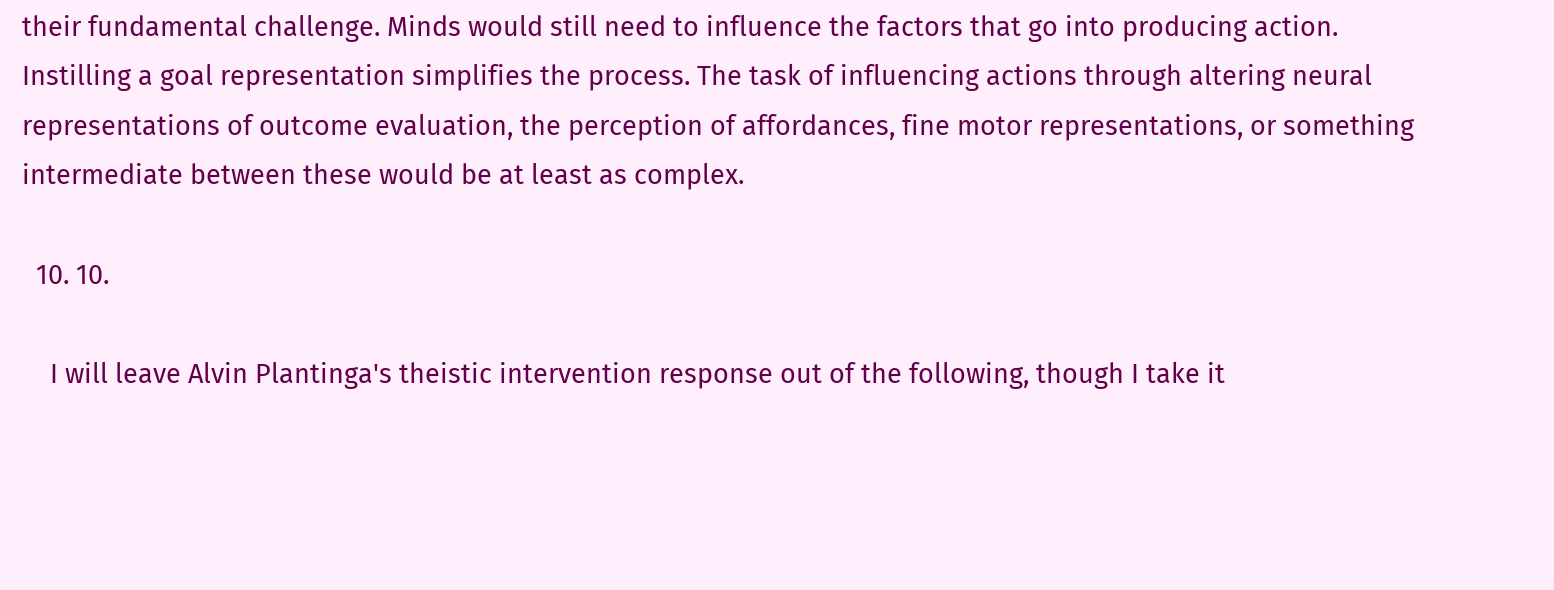their fundamental challenge. Minds would still need to influence the factors that go into producing action. Instilling a goal representation simplifies the process. The task of influencing actions through altering neural representations of outcome evaluation, the perception of affordances, fine motor representations, or something intermediate between these would be at least as complex.

  10. 10.

    I will leave Alvin Plantinga's theistic intervention response out of the following, though I take it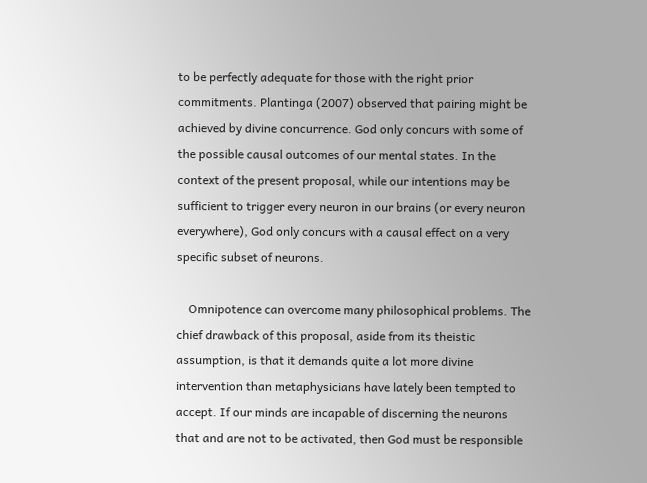to be perfectly adequate for those with the right prior commitments. Plantinga (2007) observed that pairing might be achieved by divine concurrence. God only concurs with some of the possible causal outcomes of our mental states. In the context of the present proposal, while our intentions may be sufficient to trigger every neuron in our brains (or every neuron everywhere), God only concurs with a causal effect on a very specific subset of neurons.

    Omnipotence can overcome many philosophical problems. The chief drawback of this proposal, aside from its theistic assumption, is that it demands quite a lot more divine intervention than metaphysicians have lately been tempted to accept. If our minds are incapable of discerning the neurons that and are not to be activated, then God must be responsible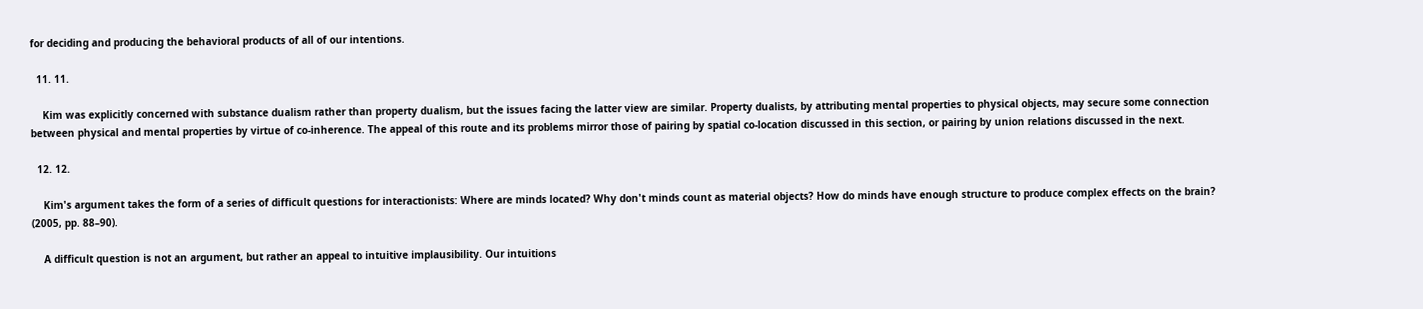for deciding and producing the behavioral products of all of our intentions.

  11. 11.

    Kim was explicitly concerned with substance dualism rather than property dualism, but the issues facing the latter view are similar. Property dualists, by attributing mental properties to physical objects, may secure some connection between physical and mental properties by virtue of co-inherence. The appeal of this route and its problems mirror those of pairing by spatial co-location discussed in this section, or pairing by union relations discussed in the next.

  12. 12.

    Kim's argument takes the form of a series of difficult questions for interactionists: Where are minds located? Why don't minds count as material objects? How do minds have enough structure to produce complex effects on the brain? (2005, pp. 88–90).

    A difficult question is not an argument, but rather an appeal to intuitive implausibility. Our intuitions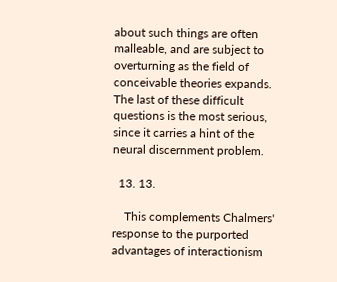about such things are often malleable, and are subject to overturning as the field of conceivable theories expands. The last of these difficult questions is the most serious, since it carries a hint of the neural discernment problem.

  13. 13.

    This complements Chalmers' response to the purported advantages of interactionism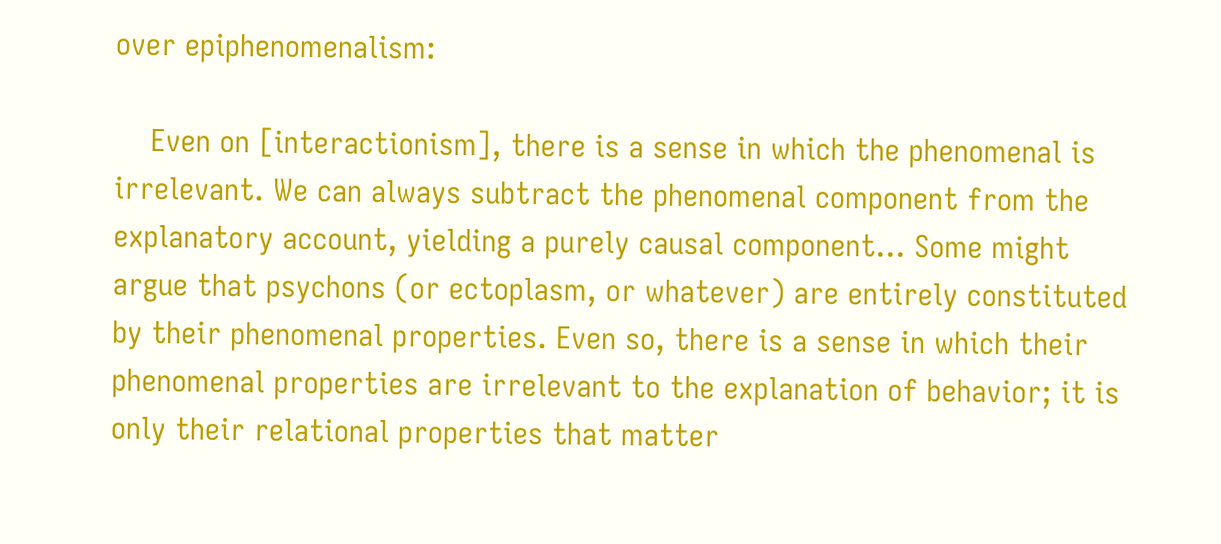over epiphenomenalism:

    Even on [interactionism], there is a sense in which the phenomenal is irrelevant. We can always subtract the phenomenal component from the explanatory account, yielding a purely causal component… Some might argue that psychons (or ectoplasm, or whatever) are entirely constituted by their phenomenal properties. Even so, there is a sense in which their phenomenal properties are irrelevant to the explanation of behavior; it is only their relational properties that matter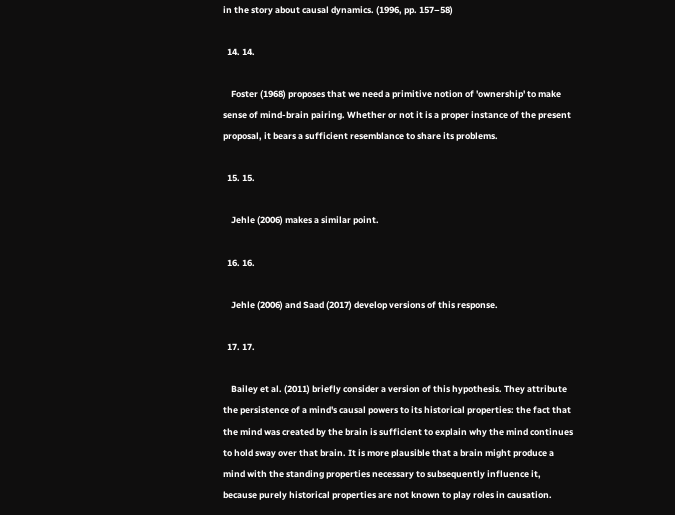in the story about causal dynamics. (1996, pp. 157–58)

  14. 14.

    Foster (1968) proposes that we need a primitive notion of 'ownership' to make sense of mind-brain pairing. Whether or not it is a proper instance of the present proposal, it bears a sufficient resemblance to share its problems.

  15. 15.

    Jehle (2006) makes a similar point.

  16. 16.

    Jehle (2006) and Saad (2017) develop versions of this response.

  17. 17.

    Bailey et al. (2011) briefly consider a version of this hypothesis. They attribute the persistence of a mind's causal powers to its historical properties: the fact that the mind was created by the brain is sufficient to explain why the mind continues to hold sway over that brain. It is more plausible that a brain might produce a mind with the standing properties necessary to subsequently influence it, because purely historical properties are not known to play roles in causation.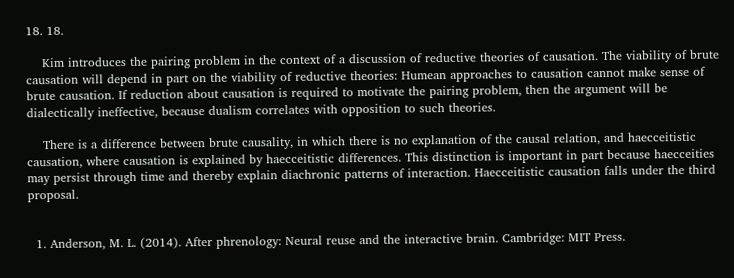18. 18.

    Kim introduces the pairing problem in the context of a discussion of reductive theories of causation. The viability of brute causation will depend in part on the viability of reductive theories: Humean approaches to causation cannot make sense of brute causation. If reduction about causation is required to motivate the pairing problem, then the argument will be dialectically ineffective, because dualism correlates with opposition to such theories.

    There is a difference between brute causality, in which there is no explanation of the causal relation, and haecceitistic causation, where causation is explained by haecceitistic differences. This distinction is important in part because haecceities may persist through time and thereby explain diachronic patterns of interaction. Haecceitistic causation falls under the third proposal.


  1. Anderson, M. L. (2014). After phrenology: Neural reuse and the interactive brain. Cambridge: MIT Press.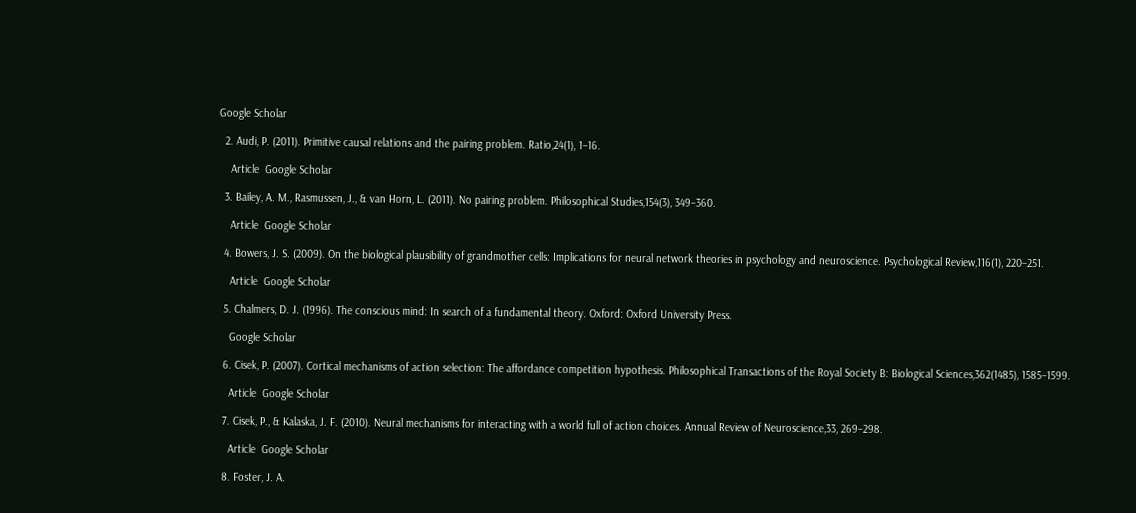Google Scholar

  2. Audi, P. (2011). Primitive causal relations and the pairing problem. Ratio,24(1), 1–16.

    Article  Google Scholar

  3. Bailey, A. M., Rasmussen, J., & van Horn, L. (2011). No pairing problem. Philosophical Studies,154(3), 349–360.

    Article  Google Scholar

  4. Bowers, J. S. (2009). On the biological plausibility of grandmother cells: Implications for neural network theories in psychology and neuroscience. Psychological Review,116(1), 220–251.

    Article  Google Scholar

  5. Chalmers, D. J. (1996). The conscious mind: In search of a fundamental theory. Oxford: Oxford University Press.

    Google Scholar

  6. Cisek, P. (2007). Cortical mechanisms of action selection: The affordance competition hypothesis. Philosophical Transactions of the Royal Society B: Biological Sciences,362(1485), 1585–1599.

    Article  Google Scholar

  7. Cisek, P., & Kalaska, J. F. (2010). Neural mechanisms for interacting with a world full of action choices. Annual Review of Neuroscience,33, 269–298.

    Article  Google Scholar

  8. Foster, J. A.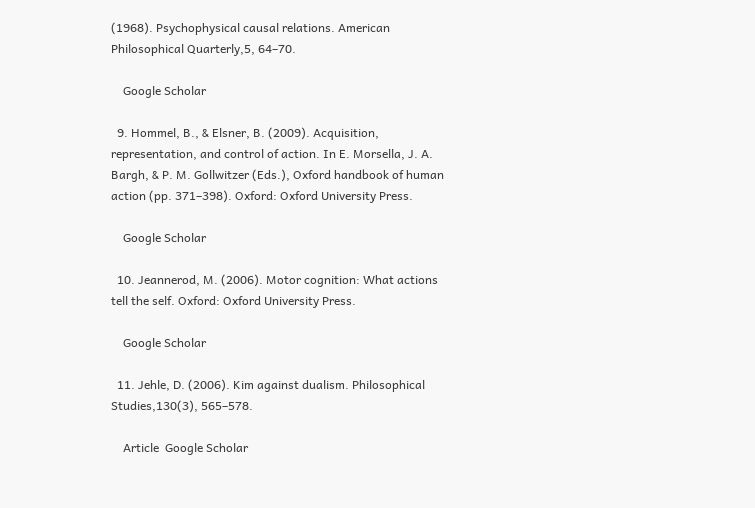(1968). Psychophysical causal relations. American Philosophical Quarterly,5, 64–70.

    Google Scholar

  9. Hommel, B., & Elsner, B. (2009). Acquisition, representation, and control of action. In E. Morsella, J. A. Bargh, & P. M. Gollwitzer (Eds.), Oxford handbook of human action (pp. 371–398). Oxford: Oxford University Press.

    Google Scholar

  10. Jeannerod, M. (2006). Motor cognition: What actions tell the self. Oxford: Oxford University Press.

    Google Scholar

  11. Jehle, D. (2006). Kim against dualism. Philosophical Studies,130(3), 565–578.

    Article  Google Scholar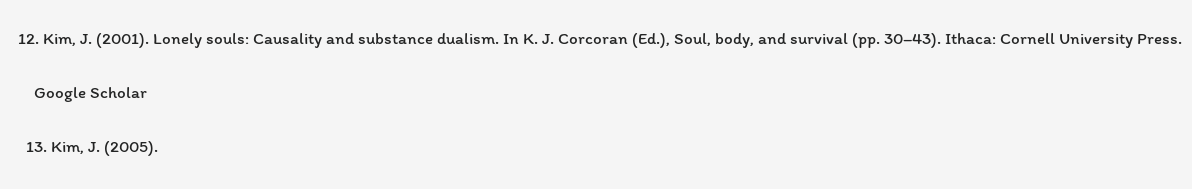12. Kim, J. (2001). Lonely souls: Causality and substance dualism. In K. J. Corcoran (Ed.), Soul, body, and survival (pp. 30–43). Ithaca: Cornell University Press.

    Google Scholar

  13. Kim, J. (2005).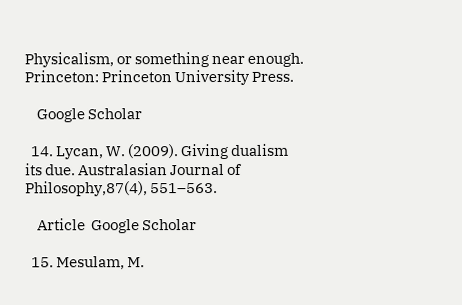Physicalism, or something near enough. Princeton: Princeton University Press.

    Google Scholar

  14. Lycan, W. (2009). Giving dualism its due. Australasian Journal of Philosophy,87(4), 551–563.

    Article  Google Scholar

  15. Mesulam, M.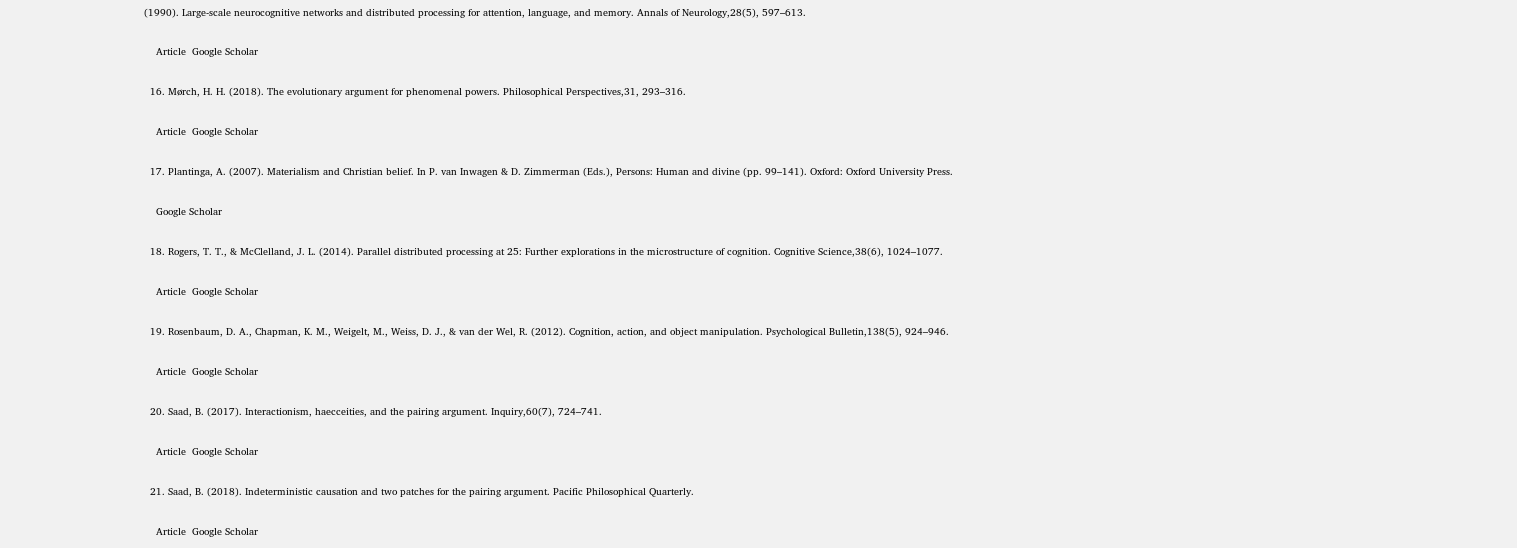(1990). Large-scale neurocognitive networks and distributed processing for attention, language, and memory. Annals of Neurology,28(5), 597–613.

    Article  Google Scholar

  16. Mørch, H. H. (2018). The evolutionary argument for phenomenal powers. Philosophical Perspectives,31, 293–316.

    Article  Google Scholar

  17. Plantinga, A. (2007). Materialism and Christian belief. In P. van Inwagen & D. Zimmerman (Eds.), Persons: Human and divine (pp. 99–141). Oxford: Oxford University Press.

    Google Scholar

  18. Rogers, T. T., & McClelland, J. L. (2014). Parallel distributed processing at 25: Further explorations in the microstructure of cognition. Cognitive Science,38(6), 1024–1077.

    Article  Google Scholar

  19. Rosenbaum, D. A., Chapman, K. M., Weigelt, M., Weiss, D. J., & van der Wel, R. (2012). Cognition, action, and object manipulation. Psychological Bulletin,138(5), 924–946.

    Article  Google Scholar

  20. Saad, B. (2017). Interactionism, haecceities, and the pairing argument. Inquiry,60(7), 724–741.

    Article  Google Scholar

  21. Saad, B. (2018). Indeterministic causation and two patches for the pairing argument. Pacific Philosophical Quarterly.

    Article  Google Scholar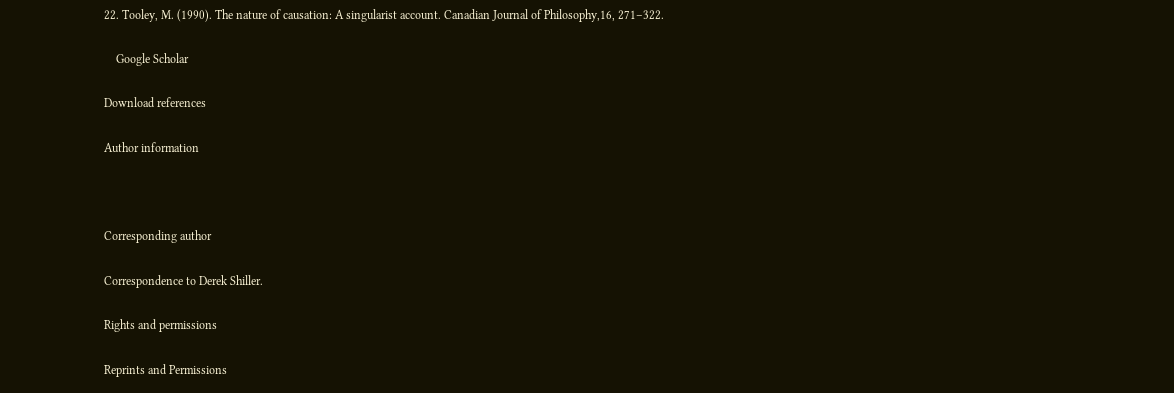22. Tooley, M. (1990). The nature of causation: A singularist account. Canadian Journal of Philosophy,16, 271–322.

    Google Scholar

Download references

Author information



Corresponding author

Correspondence to Derek Shiller.

Rights and permissions

Reprints and Permissions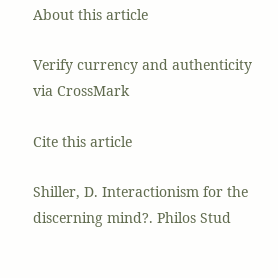About this article

Verify currency and authenticity via CrossMark

Cite this article

Shiller, D. Interactionism for the discerning mind?. Philos Stud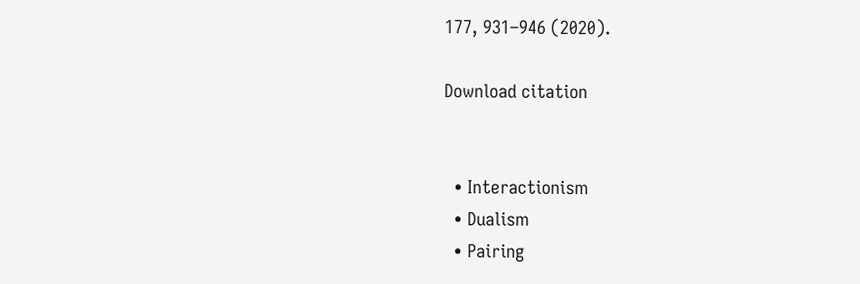177, 931–946 (2020).

Download citation


  • Interactionism
  • Dualism
  • Pairing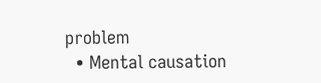problem
  • Mental causation